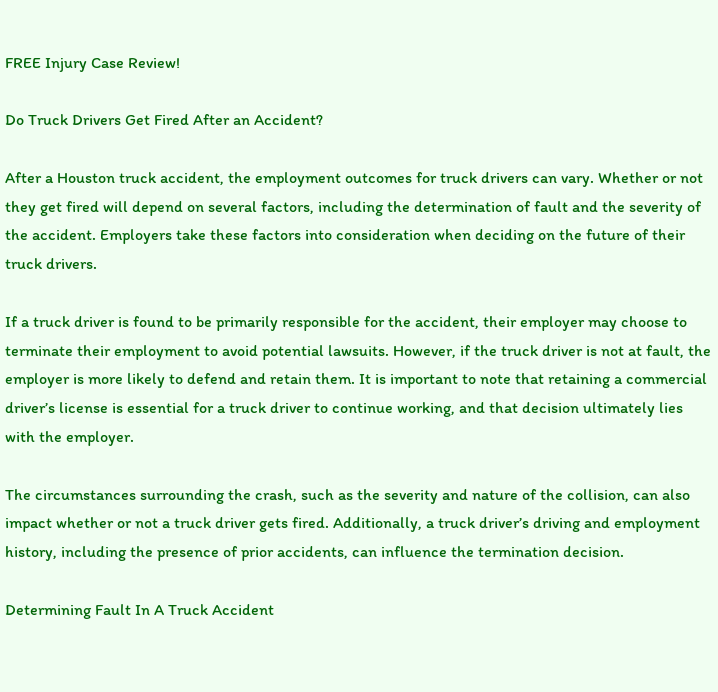FREE Injury Case Review!

Do Truck Drivers Get Fired After an Accident?

After a Houston truck accident, the employment outcomes for truck drivers can vary. Whether or not they get fired will depend on several factors, including the determination of fault and the severity of the accident. Employers take these factors into consideration when deciding on the future of their truck drivers.

If a truck driver is found to be primarily responsible for the accident, their employer may choose to terminate their employment to avoid potential lawsuits. However, if the truck driver is not at fault, the employer is more likely to defend and retain them. It is important to note that retaining a commercial driver’s license is essential for a truck driver to continue working, and that decision ultimately lies with the employer.

The circumstances surrounding the crash, such as the severity and nature of the collision, can also impact whether or not a truck driver gets fired. Additionally, a truck driver’s driving and employment history, including the presence of prior accidents, can influence the termination decision.

Determining Fault In A Truck Accident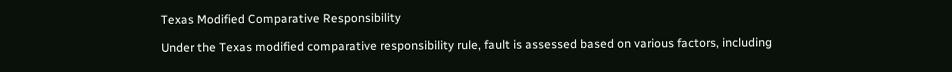Texas Modified Comparative Responsibility

Under the Texas modified comparative responsibility rule, fault is assessed based on various factors, including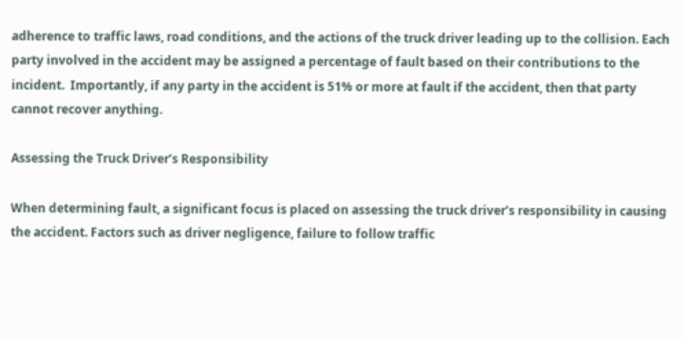adherence to traffic laws, road conditions, and the actions of the truck driver leading up to the collision. Each party involved in the accident may be assigned a percentage of fault based on their contributions to the incident.  Importantly, if any party in the accident is 51% or more at fault if the accident, then that party cannot recover anything.

Assessing the Truck Driver’s Responsibility

When determining fault, a significant focus is placed on assessing the truck driver’s responsibility in causing the accident. Factors such as driver negligence, failure to follow traffic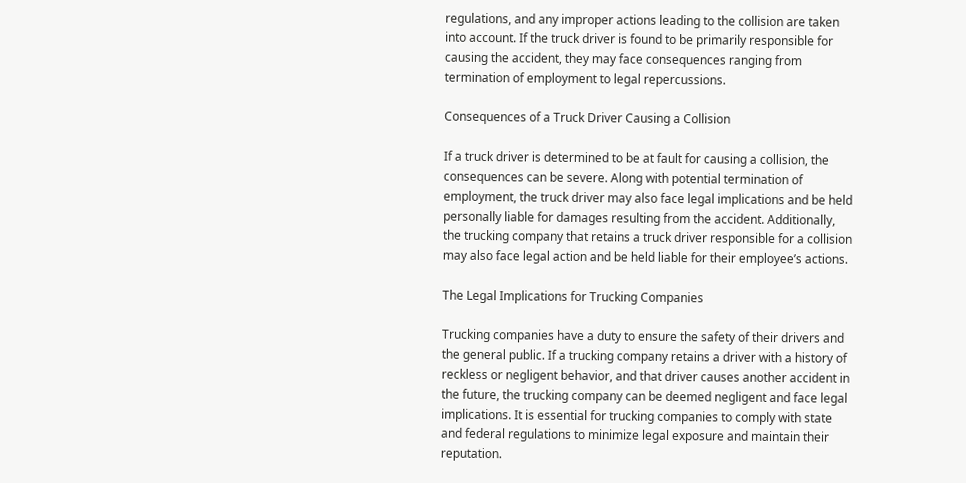regulations, and any improper actions leading to the collision are taken into account. If the truck driver is found to be primarily responsible for causing the accident, they may face consequences ranging from termination of employment to legal repercussions.

Consequences of a Truck Driver Causing a Collision

If a truck driver is determined to be at fault for causing a collision, the consequences can be severe. Along with potential termination of employment, the truck driver may also face legal implications and be held personally liable for damages resulting from the accident. Additionally, the trucking company that retains a truck driver responsible for a collision may also face legal action and be held liable for their employee’s actions.

The Legal Implications for Trucking Companies

Trucking companies have a duty to ensure the safety of their drivers and the general public. If a trucking company retains a driver with a history of reckless or negligent behavior, and that driver causes another accident in the future, the trucking company can be deemed negligent and face legal implications. It is essential for trucking companies to comply with state and federal regulations to minimize legal exposure and maintain their reputation.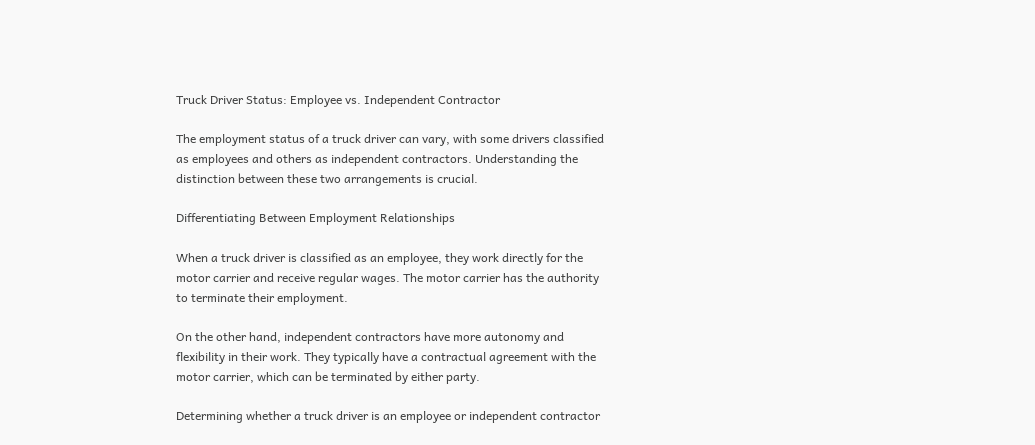Truck Driver Status: Employee vs. Independent Contractor

The employment status of a truck driver can vary, with some drivers classified as employees and others as independent contractors. Understanding the distinction between these two arrangements is crucial.

Differentiating Between Employment Relationships

When a truck driver is classified as an employee, they work directly for the motor carrier and receive regular wages. The motor carrier has the authority to terminate their employment.

On the other hand, independent contractors have more autonomy and flexibility in their work. They typically have a contractual agreement with the motor carrier, which can be terminated by either party.

Determining whether a truck driver is an employee or independent contractor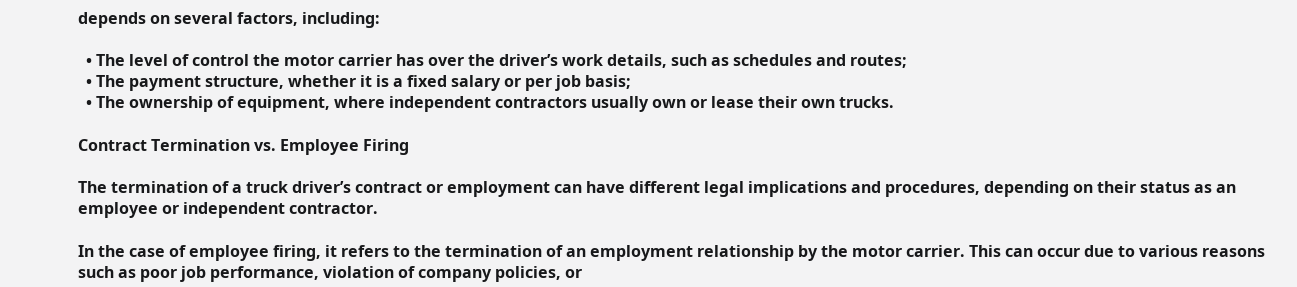depends on several factors, including:

  • The level of control the motor carrier has over the driver’s work details, such as schedules and routes;
  • The payment structure, whether it is a fixed salary or per job basis;
  • The ownership of equipment, where independent contractors usually own or lease their own trucks.

Contract Termination vs. Employee Firing

The termination of a truck driver’s contract or employment can have different legal implications and procedures, depending on their status as an employee or independent contractor.

In the case of employee firing, it refers to the termination of an employment relationship by the motor carrier. This can occur due to various reasons such as poor job performance, violation of company policies, or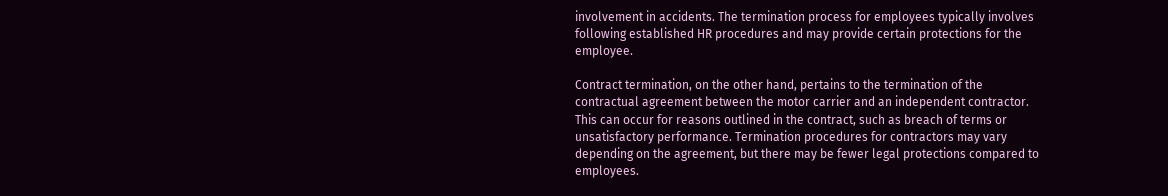involvement in accidents. The termination process for employees typically involves following established HR procedures and may provide certain protections for the employee.

Contract termination, on the other hand, pertains to the termination of the contractual agreement between the motor carrier and an independent contractor. This can occur for reasons outlined in the contract, such as breach of terms or unsatisfactory performance. Termination procedures for contractors may vary depending on the agreement, but there may be fewer legal protections compared to employees.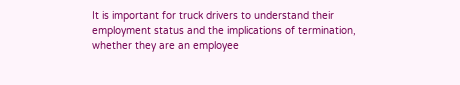It is important for truck drivers to understand their employment status and the implications of termination, whether they are an employee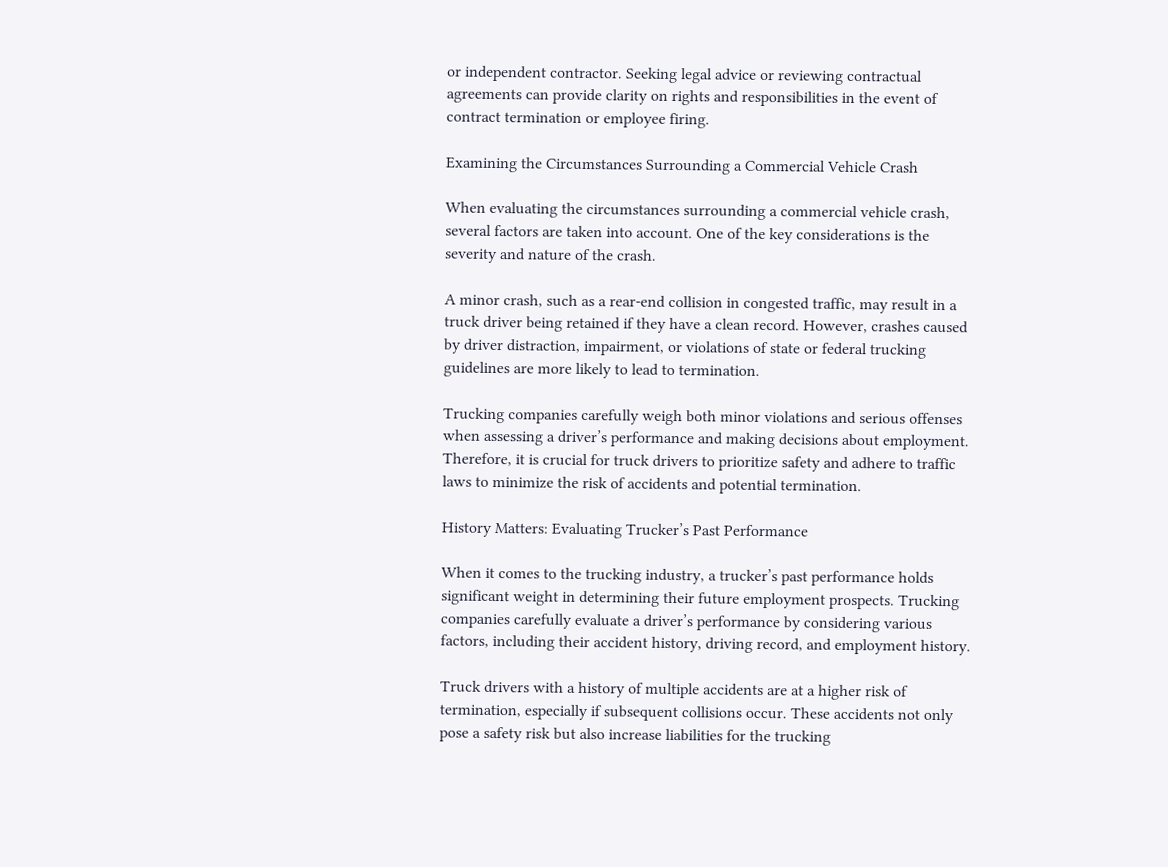or independent contractor. Seeking legal advice or reviewing contractual agreements can provide clarity on rights and responsibilities in the event of contract termination or employee firing.

Examining the Circumstances Surrounding a Commercial Vehicle Crash

When evaluating the circumstances surrounding a commercial vehicle crash, several factors are taken into account. One of the key considerations is the severity and nature of the crash.

A minor crash, such as a rear-end collision in congested traffic, may result in a truck driver being retained if they have a clean record. However, crashes caused by driver distraction, impairment, or violations of state or federal trucking guidelines are more likely to lead to termination.

Trucking companies carefully weigh both minor violations and serious offenses when assessing a driver’s performance and making decisions about employment. Therefore, it is crucial for truck drivers to prioritize safety and adhere to traffic laws to minimize the risk of accidents and potential termination.

History Matters: Evaluating Trucker’s Past Performance

When it comes to the trucking industry, a trucker’s past performance holds significant weight in determining their future employment prospects. Trucking companies carefully evaluate a driver’s performance by considering various factors, including their accident history, driving record, and employment history.

Truck drivers with a history of multiple accidents are at a higher risk of termination, especially if subsequent collisions occur. These accidents not only pose a safety risk but also increase liabilities for the trucking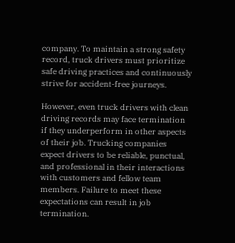company. To maintain a strong safety record, truck drivers must prioritize safe driving practices and continuously strive for accident-free journeys.

However, even truck drivers with clean driving records may face termination if they underperform in other aspects of their job. Trucking companies expect drivers to be reliable, punctual, and professional in their interactions with customers and fellow team members. Failure to meet these expectations can result in job termination.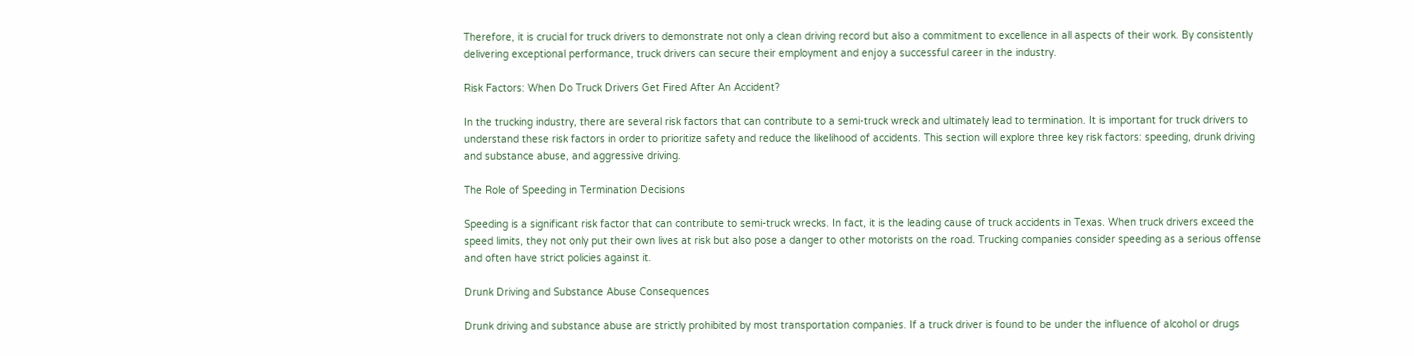Therefore, it is crucial for truck drivers to demonstrate not only a clean driving record but also a commitment to excellence in all aspects of their work. By consistently delivering exceptional performance, truck drivers can secure their employment and enjoy a successful career in the industry.

Risk Factors: When Do Truck Drivers Get Fired After An Accident?

In the trucking industry, there are several risk factors that can contribute to a semi-truck wreck and ultimately lead to termination. It is important for truck drivers to understand these risk factors in order to prioritize safety and reduce the likelihood of accidents. This section will explore three key risk factors: speeding, drunk driving and substance abuse, and aggressive driving.

The Role of Speeding in Termination Decisions

Speeding is a significant risk factor that can contribute to semi-truck wrecks. In fact, it is the leading cause of truck accidents in Texas. When truck drivers exceed the speed limits, they not only put their own lives at risk but also pose a danger to other motorists on the road. Trucking companies consider speeding as a serious offense and often have strict policies against it.

Drunk Driving and Substance Abuse Consequences

Drunk driving and substance abuse are strictly prohibited by most transportation companies. If a truck driver is found to be under the influence of alcohol or drugs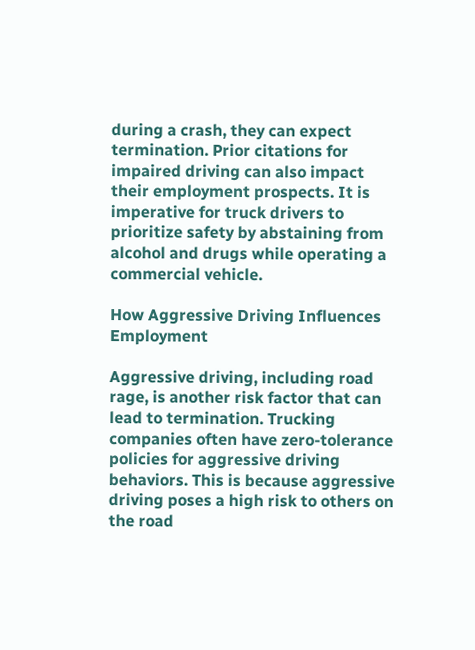during a crash, they can expect termination. Prior citations for impaired driving can also impact their employment prospects. It is imperative for truck drivers to prioritize safety by abstaining from alcohol and drugs while operating a commercial vehicle.

How Aggressive Driving Influences Employment

Aggressive driving, including road rage, is another risk factor that can lead to termination. Trucking companies often have zero-tolerance policies for aggressive driving behaviors. This is because aggressive driving poses a high risk to others on the road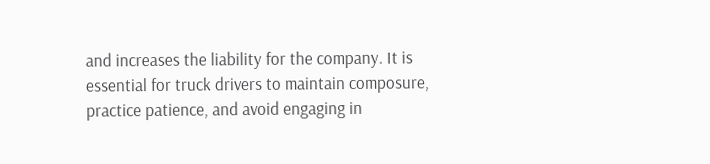and increases the liability for the company. It is essential for truck drivers to maintain composure, practice patience, and avoid engaging in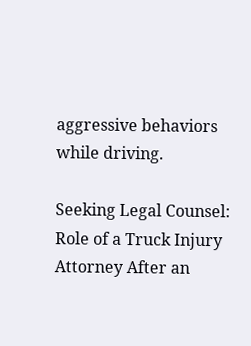aggressive behaviors while driving.

Seeking Legal Counsel: Role of a Truck Injury Attorney After an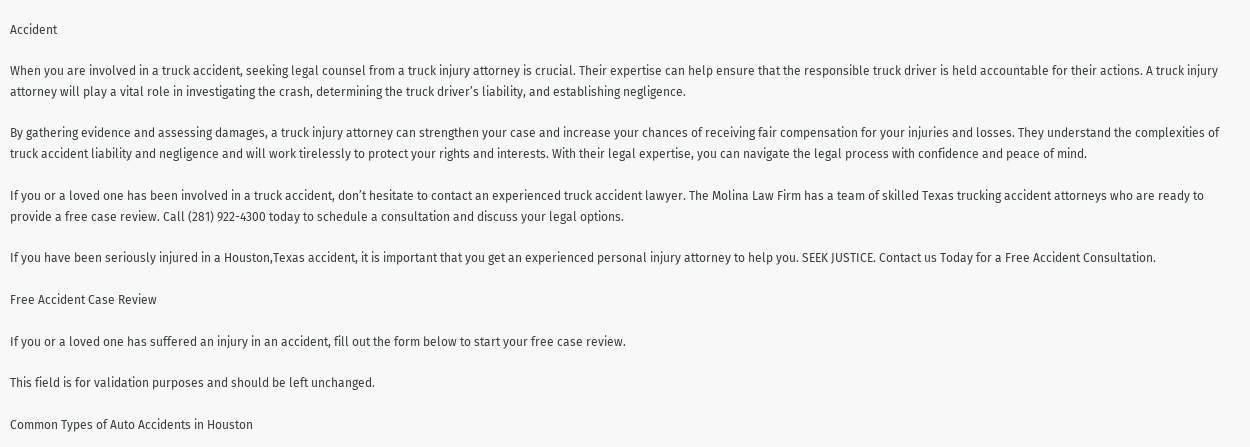Accident

When you are involved in a truck accident, seeking legal counsel from a truck injury attorney is crucial. Their expertise can help ensure that the responsible truck driver is held accountable for their actions. A truck injury attorney will play a vital role in investigating the crash, determining the truck driver’s liability, and establishing negligence.

By gathering evidence and assessing damages, a truck injury attorney can strengthen your case and increase your chances of receiving fair compensation for your injuries and losses. They understand the complexities of truck accident liability and negligence and will work tirelessly to protect your rights and interests. With their legal expertise, you can navigate the legal process with confidence and peace of mind.

If you or a loved one has been involved in a truck accident, don’t hesitate to contact an experienced truck accident lawyer. The Molina Law Firm has a team of skilled Texas trucking accident attorneys who are ready to provide a free case review. Call (281) 922-4300 today to schedule a consultation and discuss your legal options.

If you have been seriously injured in a Houston,Texas accident, it is important that you get an experienced personal injury attorney to help you. SEEK JUSTICE. Contact us Today for a Free Accident Consultation.

Free Accident Case Review

If you or a loved one has suffered an injury in an accident, fill out the form below to start your free case review.

This field is for validation purposes and should be left unchanged.

Common Types of Auto Accidents in Houston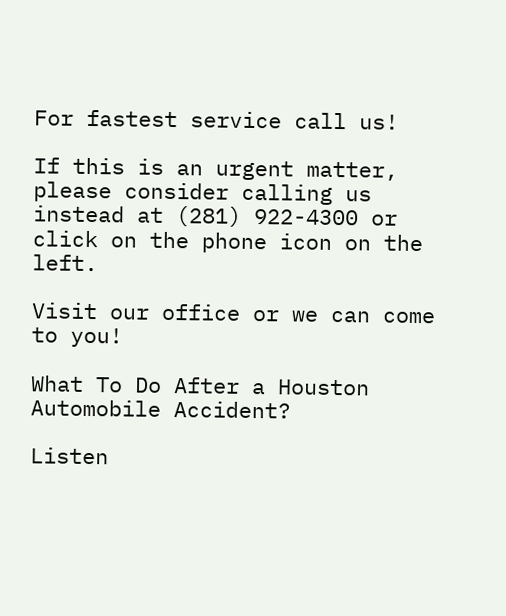For fastest service call us!

If this is an urgent matter, please consider calling us instead at (281) 922-4300 or click on the phone icon on the left.

Visit our office or we can come to you!

What To Do After a Houston Automobile Accident?

Listen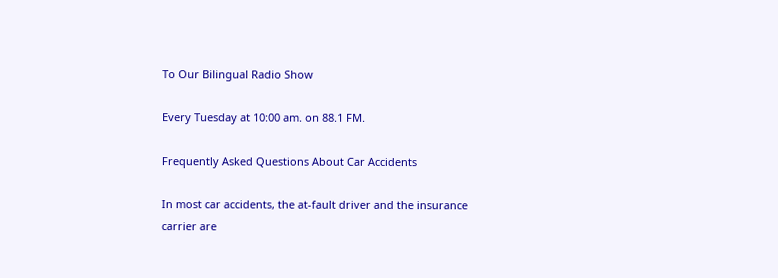To Our Bilingual Radio Show

Every Tuesday at 10:00 am. on 88.1 FM.

Frequently Asked Questions About Car Accidents

In most car accidents, the at-fault driver and the insurance carrier are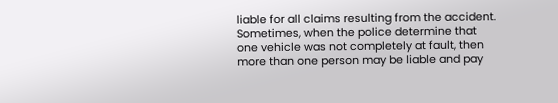liable for all claims resulting from the accident. Sometimes, when the police determine that one vehicle was not completely at fault, then more than one person may be liable and pay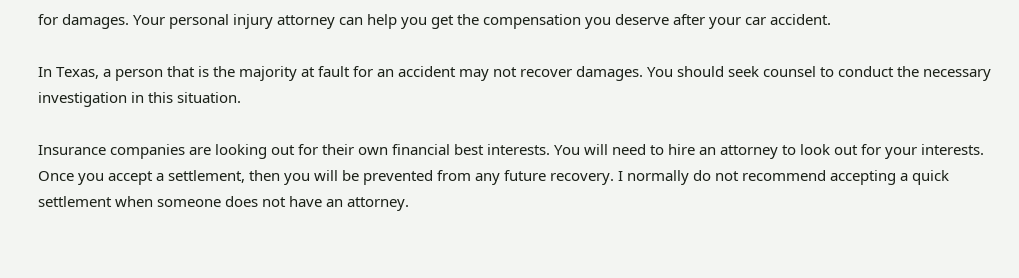for damages. Your personal injury attorney can help you get the compensation you deserve after your car accident.

In Texas, a person that is the majority at fault for an accident may not recover damages. You should seek counsel to conduct the necessary investigation in this situation.

Insurance companies are looking out for their own financial best interests. You will need to hire an attorney to look out for your interests. Once you accept a settlement, then you will be prevented from any future recovery. I normally do not recommend accepting a quick settlement when someone does not have an attorney.